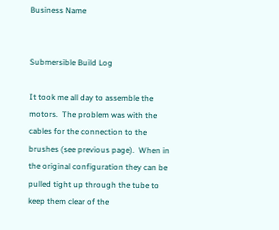Business Name


Submersible Build Log

It took me all day to assemble the motors.  The problem was with the cables for the connection to the brushes (see previous page).  When in the original configuration they can be pulled tight up through the tube to keep them clear of the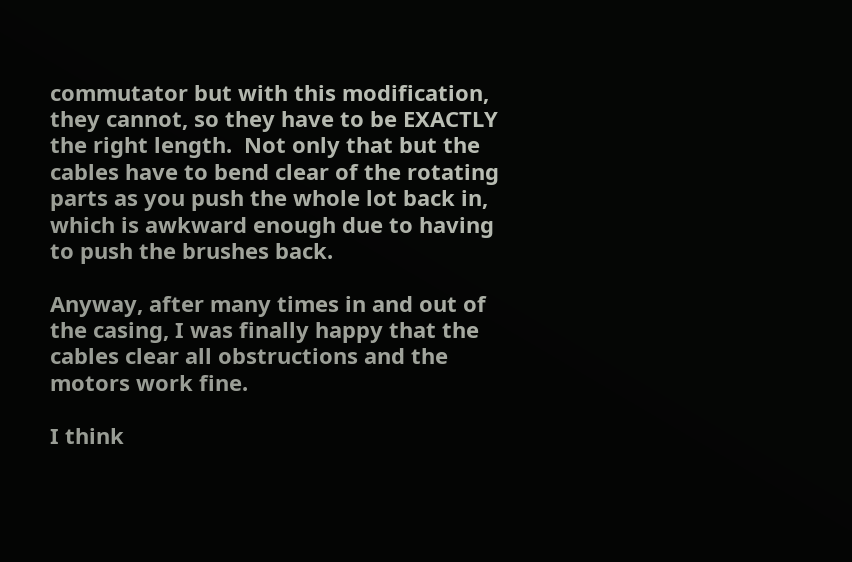commutator but with this modification, they cannot, so they have to be EXACTLY the right length.  Not only that but the cables have to bend clear of the rotating parts as you push the whole lot back in, which is awkward enough due to having to push the brushes back.

Anyway, after many times in and out of the casing, I was finally happy that the cables clear all obstructions and the motors work fine.

I think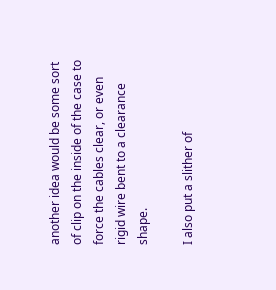another idea would be some sort of clip on the inside of the case to force the cables clear, or even rigid wire bent to a clearance shape.

I also put a slither of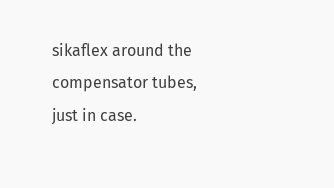sikaflex around the compensator tubes, just in case.